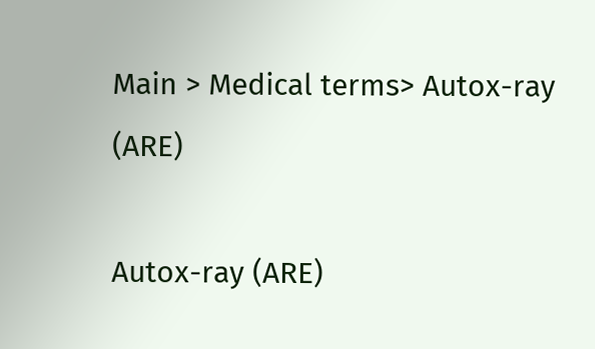Main > Medical terms> Autox-ray (ARE)

Autox-ray (ARE)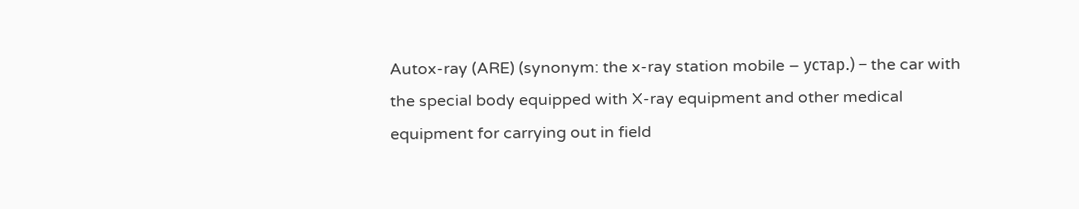Autox-ray (ARE) (synonym: the x-ray station mobile – устар.) – the car with the special body equipped with X-ray equipment and other medical equipment for carrying out in field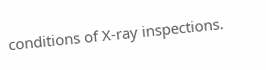conditions of X-ray inspections.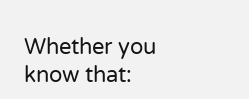Whether you know that: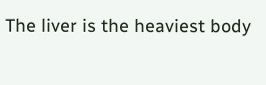The liver is the heaviest body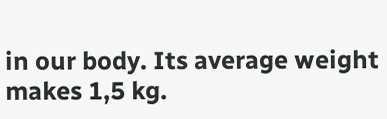in our body. Its average weight makes 1,5 kg.